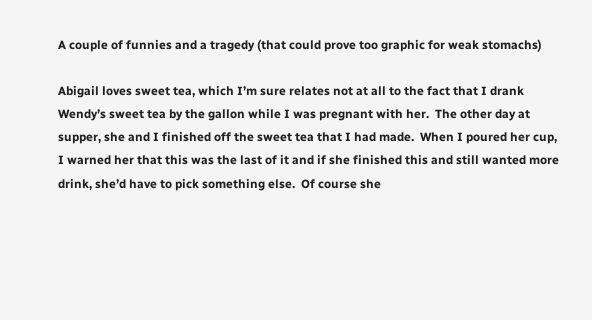A couple of funnies and a tragedy (that could prove too graphic for weak stomachs)

Abigail loves sweet tea, which I’m sure relates not at all to the fact that I drank Wendy’s sweet tea by the gallon while I was pregnant with her.  The other day at supper, she and I finished off the sweet tea that I had made.  When I poured her cup, I warned her that this was the last of it and if she finished this and still wanted more drink, she’d have to pick something else.  Of course she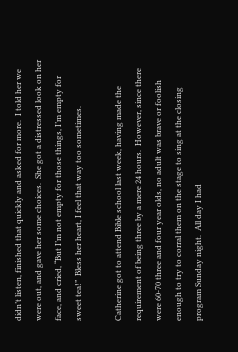didn’t listen, finished that quickly and asked for more.  I told her we were out, and gave her some choices.  She got a distressed look on her face, and cried, “But I’m not empty for those things, I’m empty for sweet tea!”  Bless her heart, I feel that way too sometimes.

Catherine got to attend Bible school last week, having made the requirement of being three by a mere 24 hours.  However, since there were 60-70 three and four year olds, no adult was brave or foolish enough to try to corral them on the stage to sing at the closing program Sunday night.  All day I had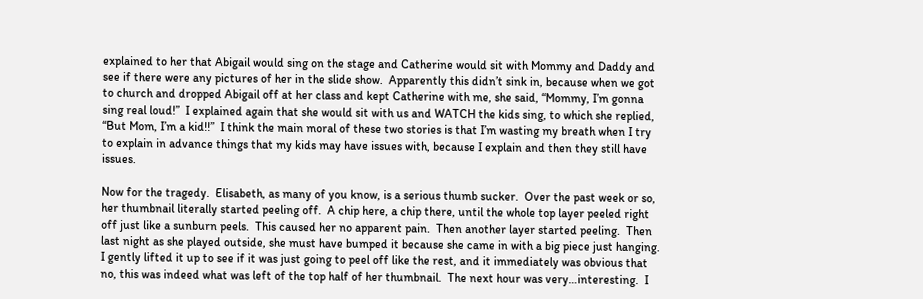explained to her that Abigail would sing on the stage and Catherine would sit with Mommy and Daddy and see if there were any pictures of her in the slide show.  Apparently this didn’t sink in, because when we got to church and dropped Abigail off at her class and kept Catherine with me, she said, “Mommy, I’m gonna sing real loud!”  I explained again that she would sit with us and WATCH the kids sing, to which she replied, “But Mom, I’m a kid!!”  I think the main moral of these two stories is that I’m wasting my breath when I try to explain in advance things that my kids may have issues with, because I explain and then they still have issues.

Now for the tragedy.  Elisabeth, as many of you know, is a serious thumb sucker.  Over the past week or so, her thumbnail literally started peeling off.  A chip here, a chip there, until the whole top layer peeled right off just like a sunburn peels.  This caused her no apparent pain.  Then another layer started peeling.  Then last night as she played outside, she must have bumped it because she came in with a big piece just hanging.  I gently lifted it up to see if it was just going to peel off like the rest, and it immediately was obvious that no, this was indeed what was left of the top half of her thumbnail.  The next hour was very…interesting.  I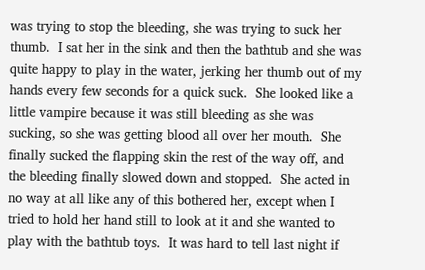was trying to stop the bleeding, she was trying to suck her thumb.  I sat her in the sink and then the bathtub and she was quite happy to play in the water, jerking her thumb out of my hands every few seconds for a quick suck.  She looked like a little vampire because it was still bleeding as she was sucking, so she was getting blood all over her mouth.  She finally sucked the flapping skin the rest of the way off, and the bleeding finally slowed down and stopped.  She acted in no way at all like any of this bothered her, except when I tried to hold her hand still to look at it and she wanted to play with the bathtub toys.  It was hard to tell last night if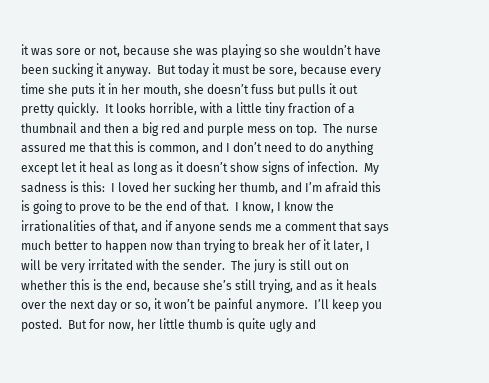it was sore or not, because she was playing so she wouldn’t have been sucking it anyway.  But today it must be sore, because every time she puts it in her mouth, she doesn’t fuss but pulls it out pretty quickly.  It looks horrible, with a little tiny fraction of a thumbnail and then a big red and purple mess on top.  The nurse assured me that this is common, and I don’t need to do anything except let it heal as long as it doesn’t show signs of infection.  My sadness is this:  I loved her sucking her thumb, and I’m afraid this is going to prove to be the end of that.  I know, I know the irrationalities of that, and if anyone sends me a comment that says much better to happen now than trying to break her of it later, I will be very irritated with the sender.  The jury is still out on whether this is the end, because she’s still trying, and as it heals over the next day or so, it won’t be painful anymore.  I’ll keep you posted.  But for now, her little thumb is quite ugly and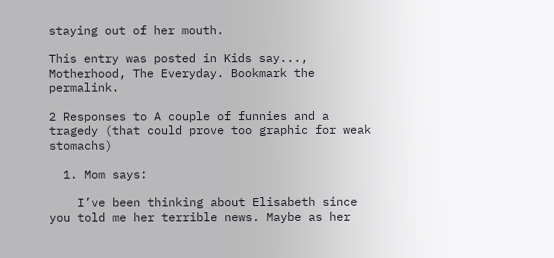staying out of her mouth.

This entry was posted in Kids say..., Motherhood, The Everyday. Bookmark the permalink.

2 Responses to A couple of funnies and a tragedy (that could prove too graphic for weak stomachs)

  1. Mom says:

    I’ve been thinking about Elisabeth since you told me her terrible news. Maybe as her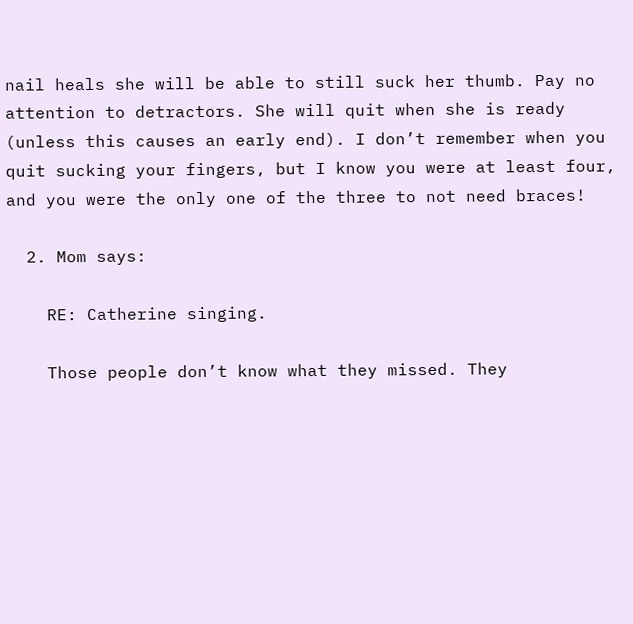nail heals she will be able to still suck her thumb. Pay no attention to detractors. She will quit when she is ready (unless this causes an early end). I don’t remember when you quit sucking your fingers, but I know you were at least four, and you were the only one of the three to not need braces!

  2. Mom says:

    RE: Catherine singing.

    Those people don’t know what they missed. They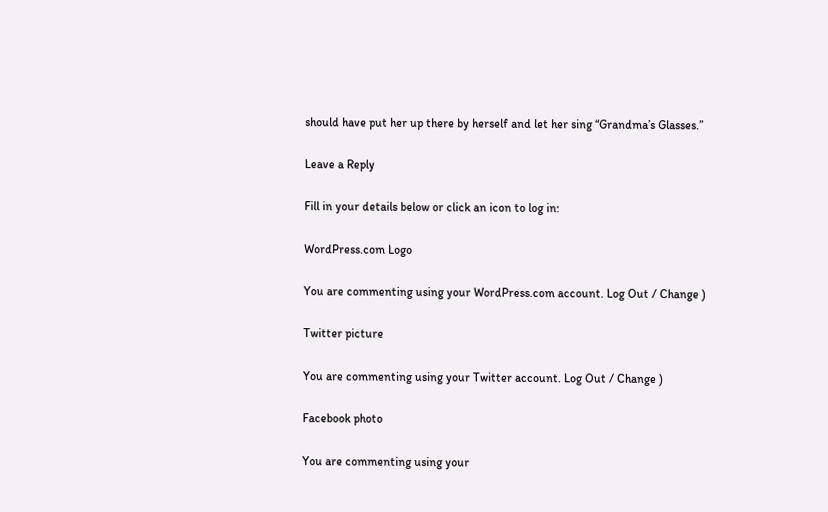should have put her up there by herself and let her sing “Grandma’s Glasses.”

Leave a Reply

Fill in your details below or click an icon to log in:

WordPress.com Logo

You are commenting using your WordPress.com account. Log Out / Change )

Twitter picture

You are commenting using your Twitter account. Log Out / Change )

Facebook photo

You are commenting using your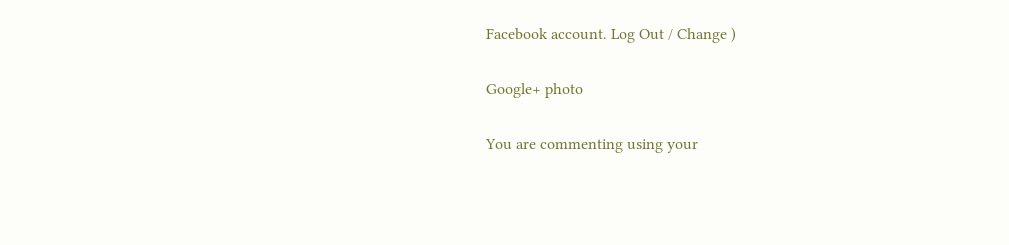Facebook account. Log Out / Change )

Google+ photo

You are commenting using your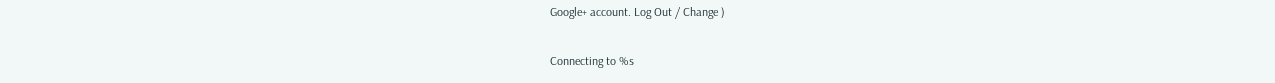Google+ account. Log Out / Change )

Connecting to %s